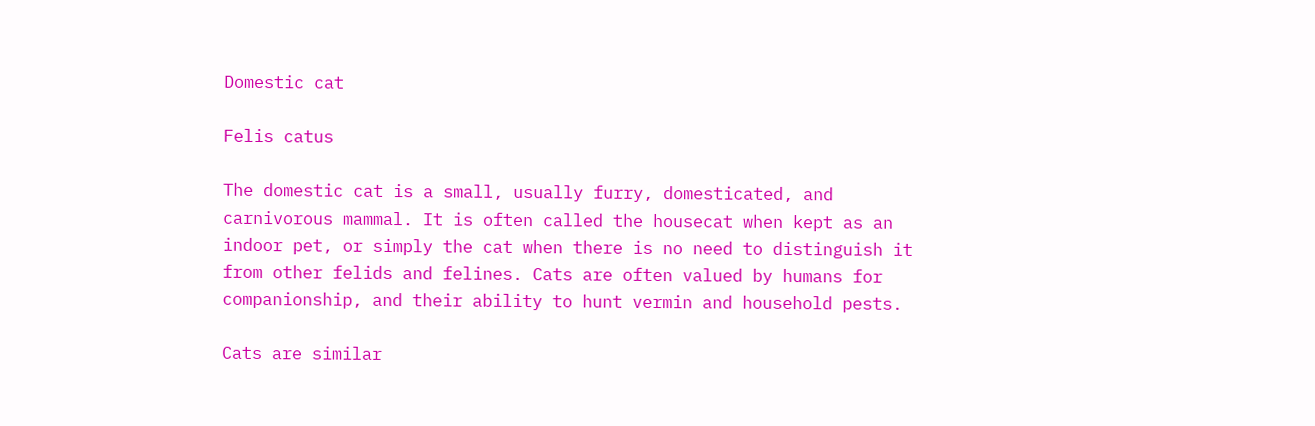Domestic cat

Felis catus

The domestic cat is a small, usually furry, domesticated, and carnivorous mammal. It is often called the housecat when kept as an indoor pet, or simply the cat when there is no need to distinguish it from other felids and felines. Cats are often valued by humans for companionship, and their ability to hunt vermin and household pests.

Cats are similar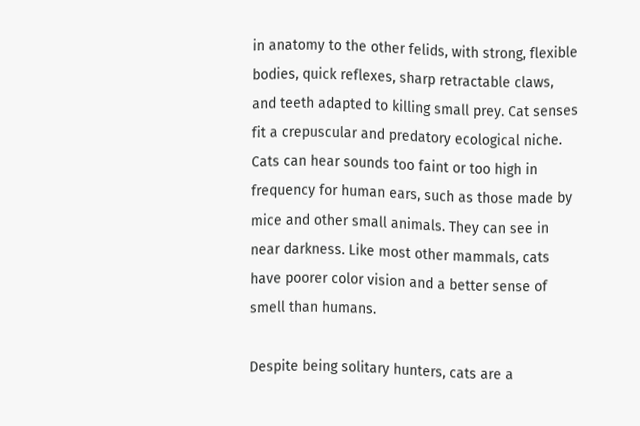in anatomy to the other felids, with strong, flexible bodies, quick reflexes, sharp retractable claws, and teeth adapted to killing small prey. Cat senses fit a crepuscular and predatory ecological niche. Cats can hear sounds too faint or too high in frequency for human ears, such as those made by mice and other small animals. They can see in near darkness. Like most other mammals, cats have poorer color vision and a better sense of smell than humans.

Despite being solitary hunters, cats are a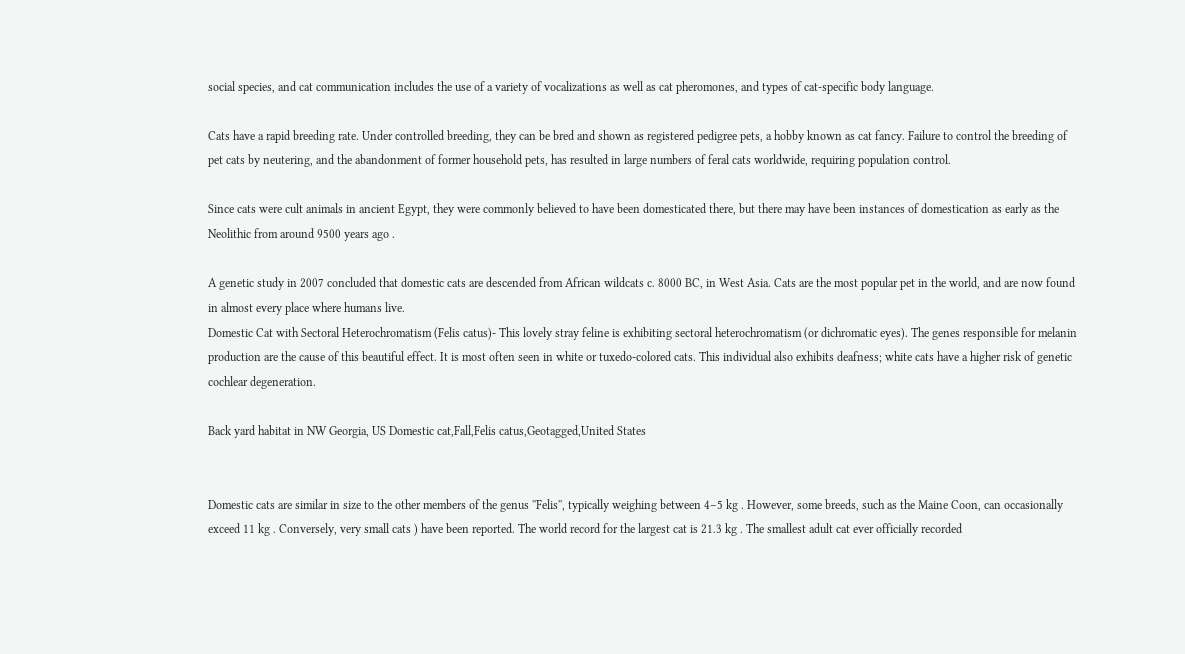social species, and cat communication includes the use of a variety of vocalizations as well as cat pheromones, and types of cat-specific body language.

Cats have a rapid breeding rate. Under controlled breeding, they can be bred and shown as registered pedigree pets, a hobby known as cat fancy. Failure to control the breeding of pet cats by neutering, and the abandonment of former household pets, has resulted in large numbers of feral cats worldwide, requiring population control.

Since cats were cult animals in ancient Egypt, they were commonly believed to have been domesticated there, but there may have been instances of domestication as early as the Neolithic from around 9500 years ago .

A genetic study in 2007 concluded that domestic cats are descended from African wildcats c. 8000 BC, in West Asia. Cats are the most popular pet in the world, and are now found in almost every place where humans live.
Domestic Cat with Sectoral Heterochromatism (Felis catus)- This lovely stray feline is exhibiting sectoral heterochromatism (or dichromatic eyes). The genes responsible for melanin production are the cause of this beautiful effect. It is most often seen in white or tuxedo-colored cats. This individual also exhibits deafness; white cats have a higher risk of genetic cochlear degeneration.

Back yard habitat in NW Georgia, US Domestic cat,Fall,Felis catus,Geotagged,United States


Domestic cats are similar in size to the other members of the genus ''Felis'', typically weighing between 4–5 kg . However, some breeds, such as the Maine Coon, can occasionally exceed 11 kg . Conversely, very small cats ) have been reported. The world record for the largest cat is 21.3 kg . The smallest adult cat ever officially recorded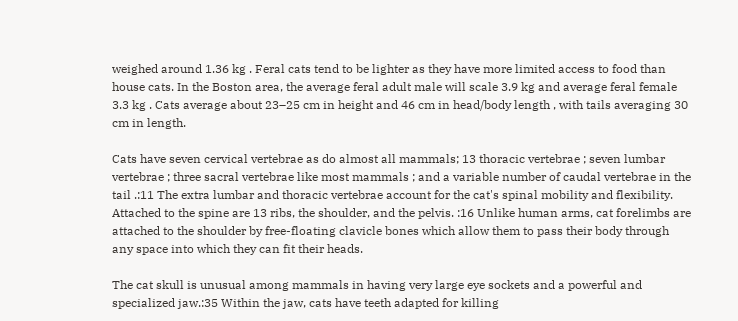weighed around 1.36 kg . Feral cats tend to be lighter as they have more limited access to food than house cats. In the Boston area, the average feral adult male will scale 3.9 kg and average feral female 3.3 kg . Cats average about 23–25 cm in height and 46 cm in head/body length , with tails averaging 30 cm in length.

Cats have seven cervical vertebrae as do almost all mammals; 13 thoracic vertebrae ; seven lumbar vertebrae ; three sacral vertebrae like most mammals ; and a variable number of caudal vertebrae in the tail .:11 The extra lumbar and thoracic vertebrae account for the cat's spinal mobility and flexibility. Attached to the spine are 13 ribs, the shoulder, and the pelvis. :16 Unlike human arms, cat forelimbs are attached to the shoulder by free-floating clavicle bones which allow them to pass their body through any space into which they can fit their heads.

The cat skull is unusual among mammals in having very large eye sockets and a powerful and specialized jaw.:35 Within the jaw, cats have teeth adapted for killing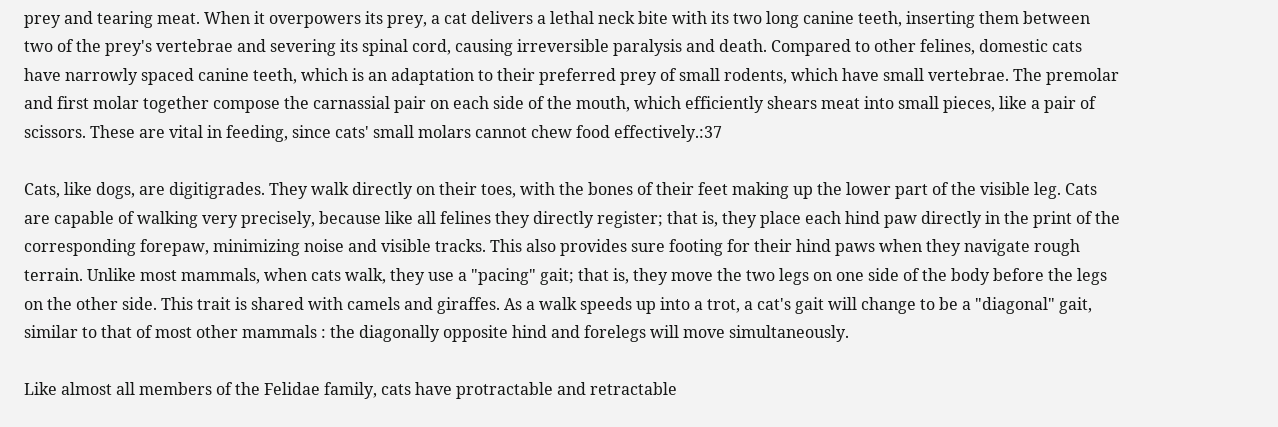prey and tearing meat. When it overpowers its prey, a cat delivers a lethal neck bite with its two long canine teeth, inserting them between two of the prey's vertebrae and severing its spinal cord, causing irreversible paralysis and death. Compared to other felines, domestic cats have narrowly spaced canine teeth, which is an adaptation to their preferred prey of small rodents, which have small vertebrae. The premolar and first molar together compose the carnassial pair on each side of the mouth, which efficiently shears meat into small pieces, like a pair of scissors. These are vital in feeding, since cats' small molars cannot chew food effectively.:37

Cats, like dogs, are digitigrades. They walk directly on their toes, with the bones of their feet making up the lower part of the visible leg. Cats are capable of walking very precisely, because like all felines they directly register; that is, they place each hind paw directly in the print of the corresponding forepaw, minimizing noise and visible tracks. This also provides sure footing for their hind paws when they navigate rough terrain. Unlike most mammals, when cats walk, they use a "pacing" gait; that is, they move the two legs on one side of the body before the legs on the other side. This trait is shared with camels and giraffes. As a walk speeds up into a trot, a cat's gait will change to be a "diagonal" gait, similar to that of most other mammals : the diagonally opposite hind and forelegs will move simultaneously.

Like almost all members of the Felidae family, cats have protractable and retractable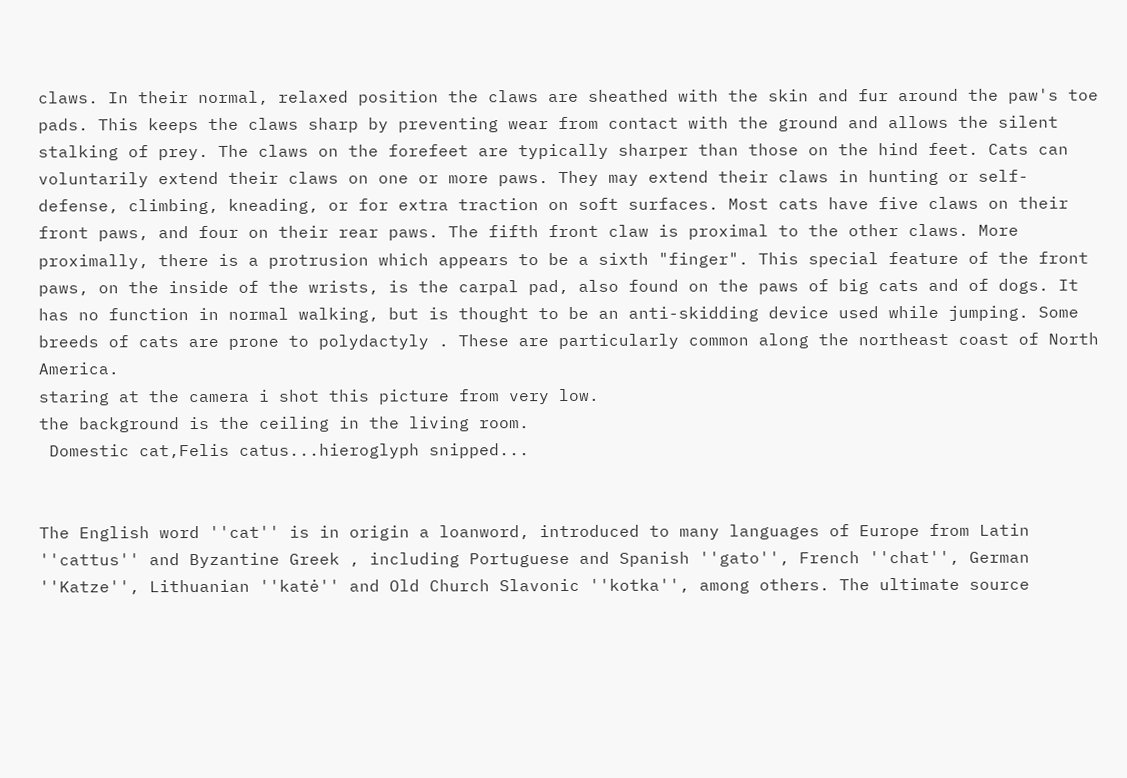claws. In their normal, relaxed position the claws are sheathed with the skin and fur around the paw's toe pads. This keeps the claws sharp by preventing wear from contact with the ground and allows the silent stalking of prey. The claws on the forefeet are typically sharper than those on the hind feet. Cats can voluntarily extend their claws on one or more paws. They may extend their claws in hunting or self-defense, climbing, kneading, or for extra traction on soft surfaces. Most cats have five claws on their front paws, and four on their rear paws. The fifth front claw is proximal to the other claws. More proximally, there is a protrusion which appears to be a sixth "finger". This special feature of the front paws, on the inside of the wrists, is the carpal pad, also found on the paws of big cats and of dogs. It has no function in normal walking, but is thought to be an anti-skidding device used while jumping. Some breeds of cats are prone to polydactyly . These are particularly common along the northeast coast of North America.
staring at the camera i shot this picture from very low.
the background is the ceiling in the living room.
 Domestic cat,Felis catus...hieroglyph snipped...


The English word ''cat'' is in origin a loanword, introduced to many languages of Europe from Latin ''cattus'' and Byzantine Greek , including Portuguese and Spanish ''gato'', French ''chat'', German ''Katze'', Lithuanian ''katė'' and Old Church Slavonic ''kotka'', among others. The ultimate source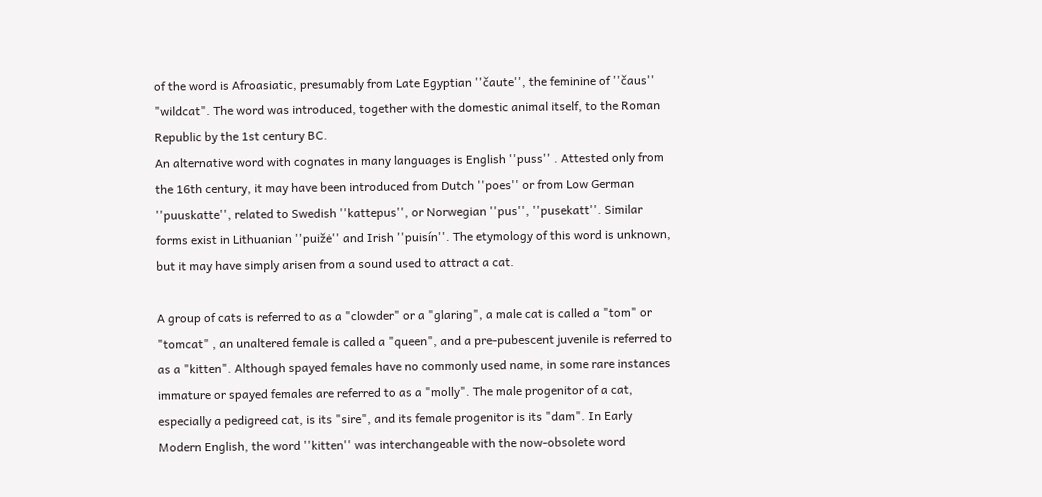of the word is Afroasiatic, presumably from Late Egyptian ''čaute'', the feminine of ''čaus'' "wildcat". The word was introduced, together with the domestic animal itself, to the Roman Republic by the 1st century BC.
An alternative word with cognates in many languages is English ''puss'' . Attested only from the 16th century, it may have been introduced from Dutch ''poes'' or from Low German ''puuskatte'', related to Swedish ''kattepus'', or Norwegian ''pus'', ''pusekatt''. Similar forms exist in Lithuanian ''puižė'' and Irish ''puisín''. The etymology of this word is unknown, but it may have simply arisen from a sound used to attract a cat.

A group of cats is referred to as a "clowder" or a "glaring", a male cat is called a "tom" or "tomcat" , an unaltered female is called a "queen", and a pre-pubescent juvenile is referred to as a "kitten". Although spayed females have no commonly used name, in some rare instances immature or spayed females are referred to as a "molly". The male progenitor of a cat, especially a pedigreed cat, is its "sire", and its female progenitor is its "dam". In Early Modern English, the word ''kitten'' was interchangeable with the now-obsolete word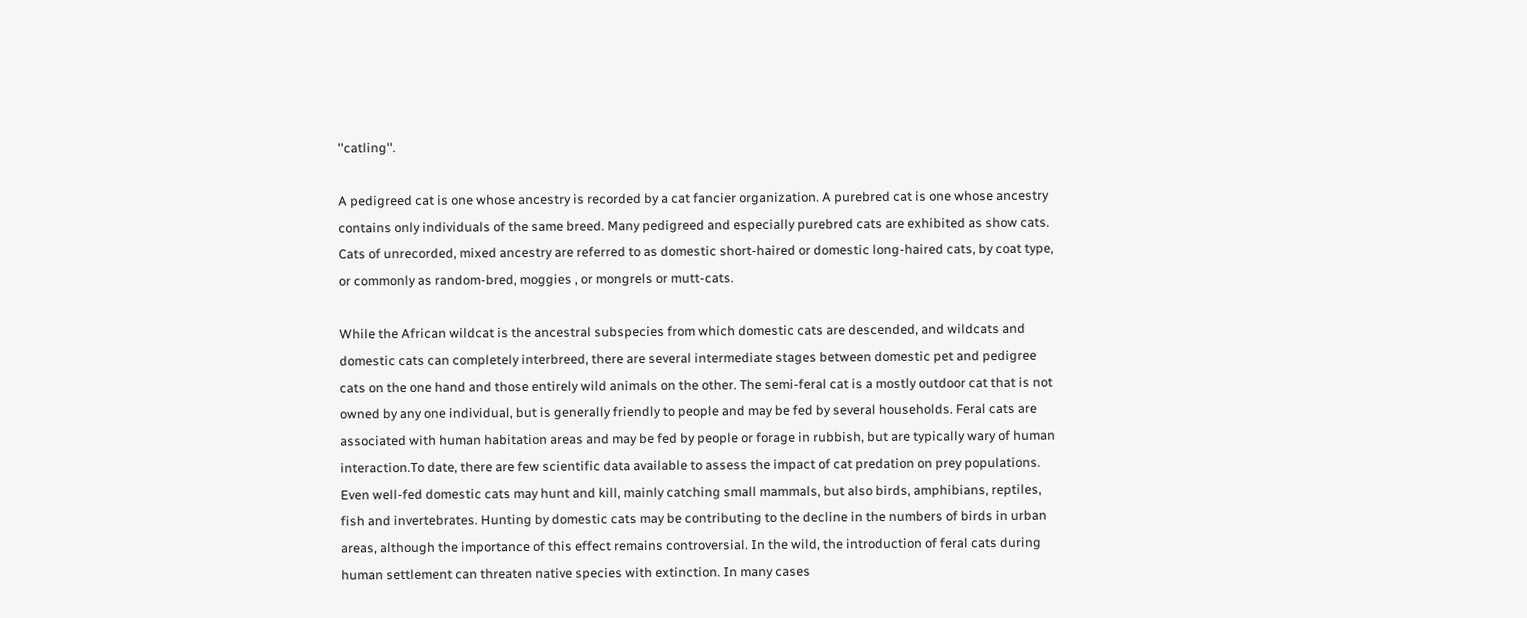''catling''.

A pedigreed cat is one whose ancestry is recorded by a cat fancier organization. A purebred cat is one whose ancestry contains only individuals of the same breed. Many pedigreed and especially purebred cats are exhibited as show cats. Cats of unrecorded, mixed ancestry are referred to as domestic short-haired or domestic long-haired cats, by coat type, or commonly as random-bred, moggies , or mongrels or mutt-cats.

While the African wildcat is the ancestral subspecies from which domestic cats are descended, and wildcats and domestic cats can completely interbreed, there are several intermediate stages between domestic pet and pedigree cats on the one hand and those entirely wild animals on the other. The semi-feral cat is a mostly outdoor cat that is not owned by any one individual, but is generally friendly to people and may be fed by several households. Feral cats are associated with human habitation areas and may be fed by people or forage in rubbish, but are typically wary of human interaction.To date, there are few scientific data available to assess the impact of cat predation on prey populations. Even well-fed domestic cats may hunt and kill, mainly catching small mammals, but also birds, amphibians, reptiles, fish and invertebrates. Hunting by domestic cats may be contributing to the decline in the numbers of birds in urban areas, although the importance of this effect remains controversial. In the wild, the introduction of feral cats during human settlement can threaten native species with extinction. In many cases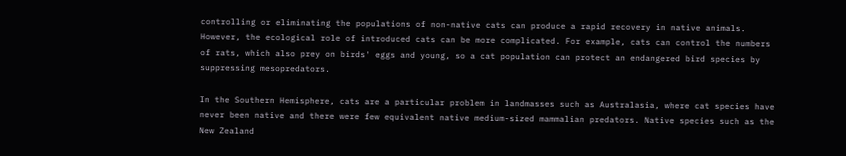controlling or eliminating the populations of non-native cats can produce a rapid recovery in native animals. However, the ecological role of introduced cats can be more complicated. For example, cats can control the numbers of rats, which also prey on birds' eggs and young, so a cat population can protect an endangered bird species by suppressing mesopredators.

In the Southern Hemisphere, cats are a particular problem in landmasses such as Australasia, where cat species have never been native and there were few equivalent native medium-sized mammalian predators. Native species such as the New Zealand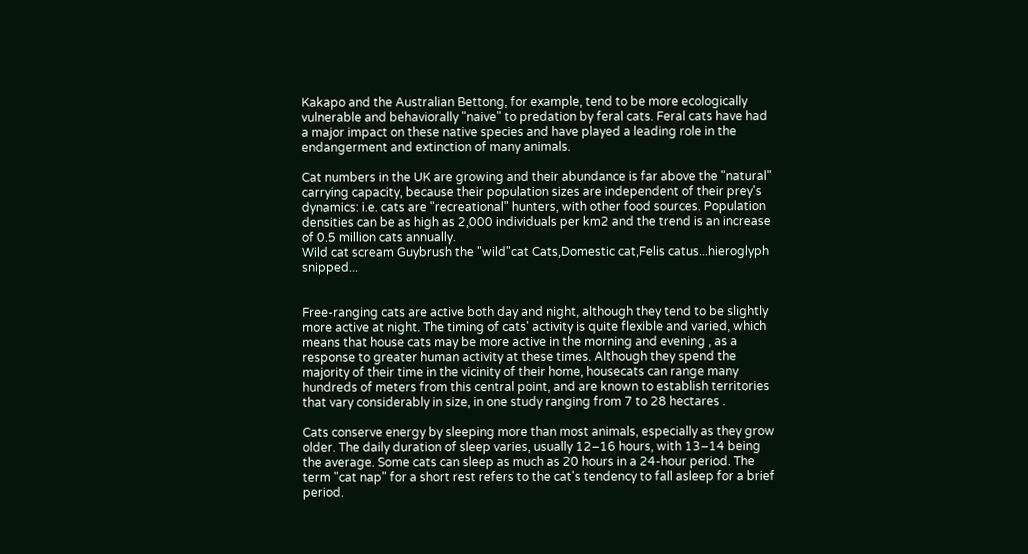Kakapo and the Australian Bettong, for example, tend to be more ecologically vulnerable and behaviorally "naive" to predation by feral cats. Feral cats have had a major impact on these native species and have played a leading role in the endangerment and extinction of many animals.

Cat numbers in the UK are growing and their abundance is far above the "natural" carrying capacity, because their population sizes are independent of their prey's dynamics: i.e. cats are "recreational" hunters, with other food sources. Population densities can be as high as 2,000 individuals per km2 and the trend is an increase of 0.5 million cats annually.
Wild cat scream Guybrush the "wild"cat Cats,Domestic cat,Felis catus...hieroglyph snipped...


Free-ranging cats are active both day and night, although they tend to be slightly more active at night. The timing of cats' activity is quite flexible and varied, which means that house cats may be more active in the morning and evening , as a response to greater human activity at these times. Although they spend the majority of their time in the vicinity of their home, housecats can range many hundreds of meters from this central point, and are known to establish territories that vary considerably in size, in one study ranging from 7 to 28 hectares .

Cats conserve energy by sleeping more than most animals, especially as they grow older. The daily duration of sleep varies, usually 12–16 hours, with 13–14 being the average. Some cats can sleep as much as 20 hours in a 24-hour period. The term "cat nap" for a short rest refers to the cat's tendency to fall asleep for a brief period.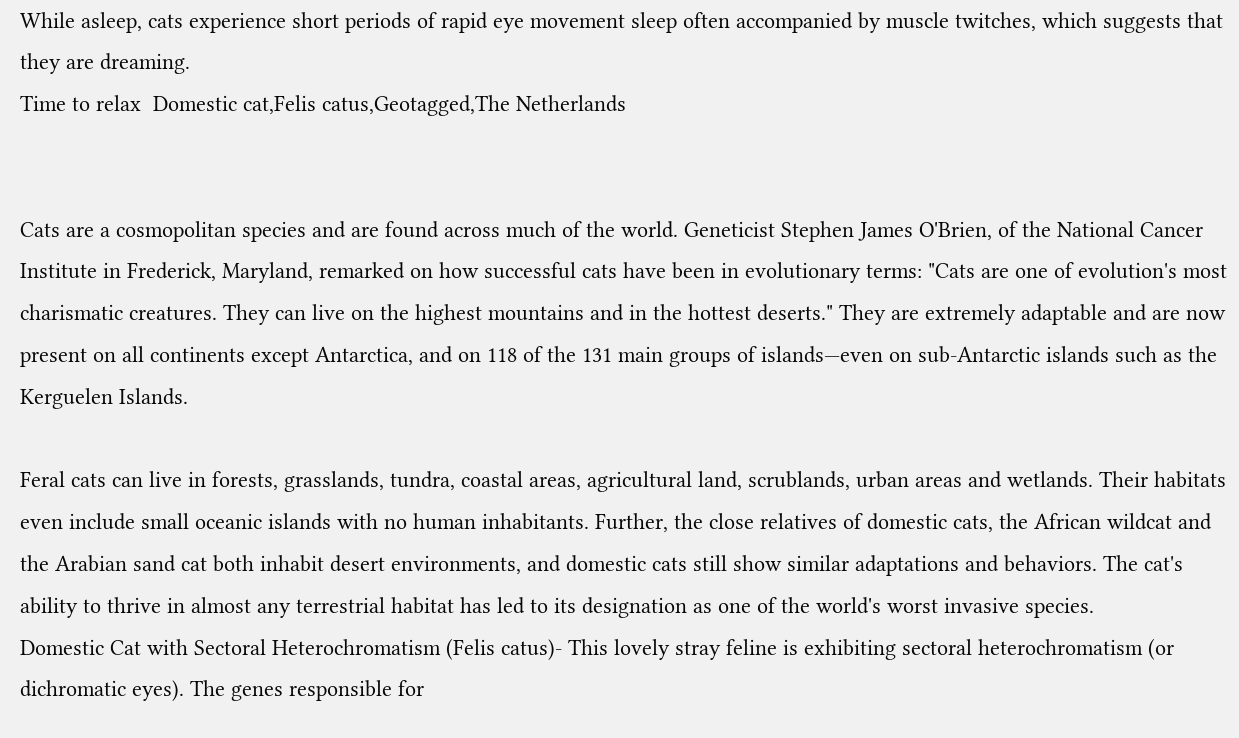While asleep, cats experience short periods of rapid eye movement sleep often accompanied by muscle twitches, which suggests that they are dreaming.
Time to relax  Domestic cat,Felis catus,Geotagged,The Netherlands


Cats are a cosmopolitan species and are found across much of the world. Geneticist Stephen James O'Brien, of the National Cancer Institute in Frederick, Maryland, remarked on how successful cats have been in evolutionary terms: "Cats are one of evolution's most charismatic creatures. They can live on the highest mountains and in the hottest deserts." They are extremely adaptable and are now present on all continents except Antarctica, and on 118 of the 131 main groups of islands—even on sub-Antarctic islands such as the Kerguelen Islands.

Feral cats can live in forests, grasslands, tundra, coastal areas, agricultural land, scrublands, urban areas and wetlands. Their habitats even include small oceanic islands with no human inhabitants. Further, the close relatives of domestic cats, the African wildcat and the Arabian sand cat both inhabit desert environments, and domestic cats still show similar adaptations and behaviors. The cat's ability to thrive in almost any terrestrial habitat has led to its designation as one of the world's worst invasive species.
Domestic Cat with Sectoral Heterochromatism (Felis catus)- This lovely stray feline is exhibiting sectoral heterochromatism (or dichromatic eyes). The genes responsible for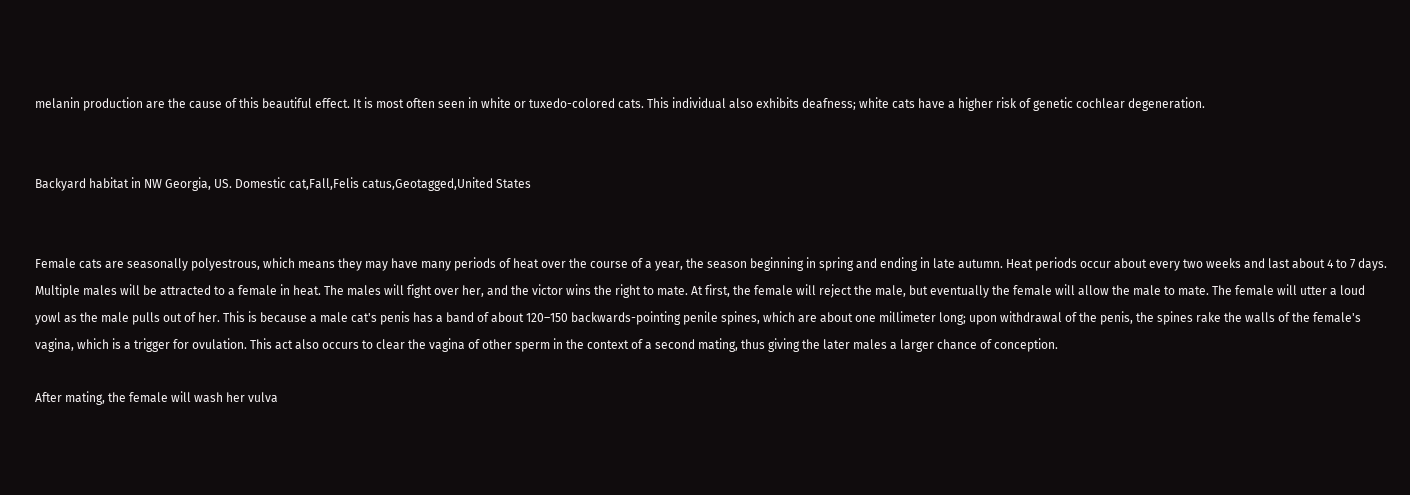melanin production are the cause of this beautiful effect. It is most often seen in white or tuxedo-colored cats. This individual also exhibits deafness; white cats have a higher risk of genetic cochlear degeneration.


Backyard habitat in NW Georgia, US. Domestic cat,Fall,Felis catus,Geotagged,United States


Female cats are seasonally polyestrous, which means they may have many periods of heat over the course of a year, the season beginning in spring and ending in late autumn. Heat periods occur about every two weeks and last about 4 to 7 days. Multiple males will be attracted to a female in heat. The males will fight over her, and the victor wins the right to mate. At first, the female will reject the male, but eventually the female will allow the male to mate. The female will utter a loud yowl as the male pulls out of her. This is because a male cat's penis has a band of about 120–150 backwards-pointing penile spines, which are about one millimeter long; upon withdrawal of the penis, the spines rake the walls of the female's vagina, which is a trigger for ovulation. This act also occurs to clear the vagina of other sperm in the context of a second mating, thus giving the later males a larger chance of conception.

After mating, the female will wash her vulva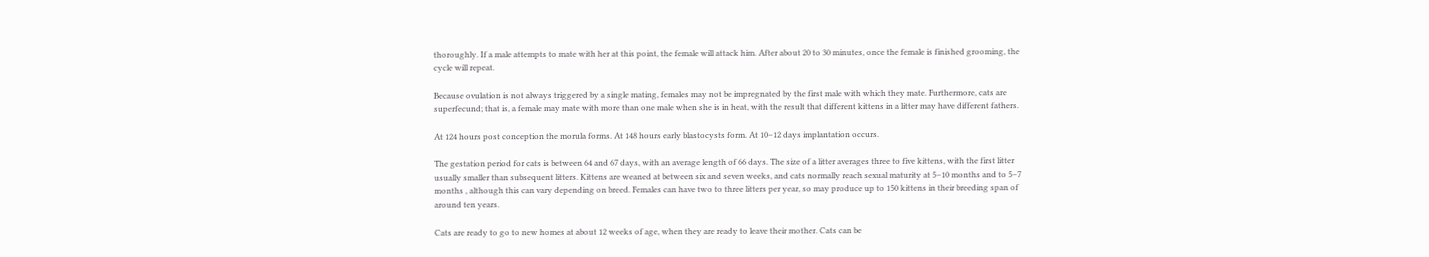thoroughly. If a male attempts to mate with her at this point, the female will attack him. After about 20 to 30 minutes, once the female is finished grooming, the cycle will repeat.

Because ovulation is not always triggered by a single mating, females may not be impregnated by the first male with which they mate. Furthermore, cats are superfecund; that is, a female may mate with more than one male when she is in heat, with the result that different kittens in a litter may have different fathers.

At 124 hours post conception the morula forms. At 148 hours early blastocysts form. At 10–12 days implantation occurs.

The gestation period for cats is between 64 and 67 days, with an average length of 66 days. The size of a litter averages three to five kittens, with the first litter usually smaller than subsequent litters. Kittens are weaned at between six and seven weeks, and cats normally reach sexual maturity at 5–10 months and to 5–7 months , although this can vary depending on breed. Females can have two to three litters per year, so may produce up to 150 kittens in their breeding span of around ten years.

Cats are ready to go to new homes at about 12 weeks of age, when they are ready to leave their mother. Cats can be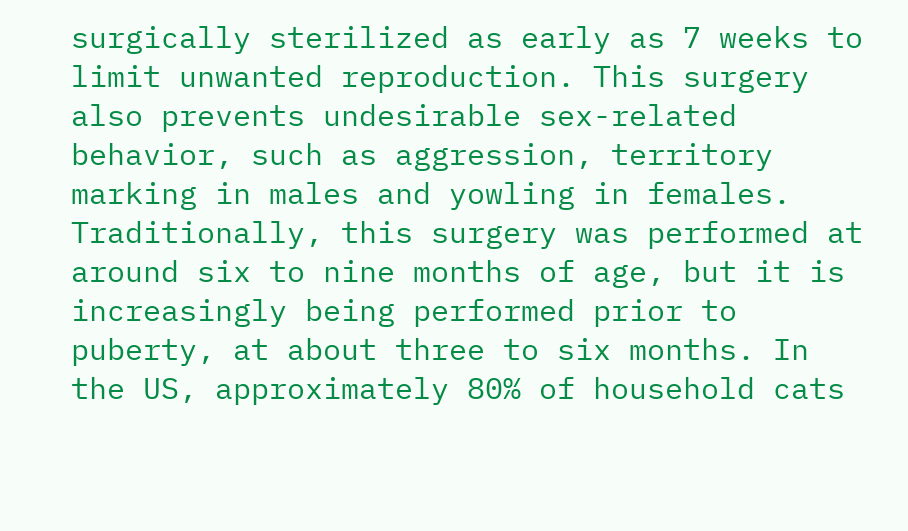surgically sterilized as early as 7 weeks to limit unwanted reproduction. This surgery also prevents undesirable sex-related behavior, such as aggression, territory marking in males and yowling in females. Traditionally, this surgery was performed at around six to nine months of age, but it is increasingly being performed prior to puberty, at about three to six months. In the US, approximately 80% of household cats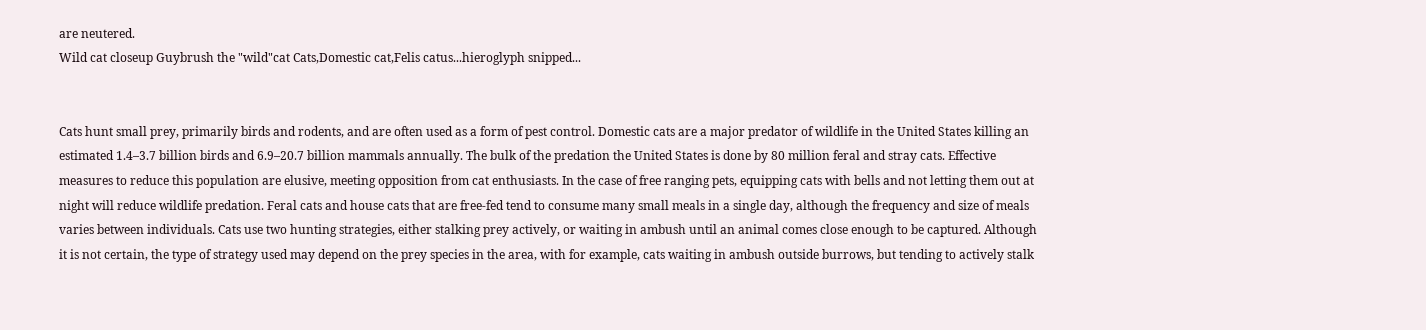are neutered.
Wild cat closeup Guybrush the "wild"cat Cats,Domestic cat,Felis catus...hieroglyph snipped...


Cats hunt small prey, primarily birds and rodents, and are often used as a form of pest control. Domestic cats are a major predator of wildlife in the United States killing an estimated 1.4–3.7 billion birds and 6.9–20.7 billion mammals annually. The bulk of the predation the United States is done by 80 million feral and stray cats. Effective measures to reduce this population are elusive, meeting opposition from cat enthusiasts. In the case of free ranging pets, equipping cats with bells and not letting them out at night will reduce wildlife predation. Feral cats and house cats that are free-fed tend to consume many small meals in a single day, although the frequency and size of meals varies between individuals. Cats use two hunting strategies, either stalking prey actively, or waiting in ambush until an animal comes close enough to be captured. Although it is not certain, the type of strategy used may depend on the prey species in the area, with for example, cats waiting in ambush outside burrows, but tending to actively stalk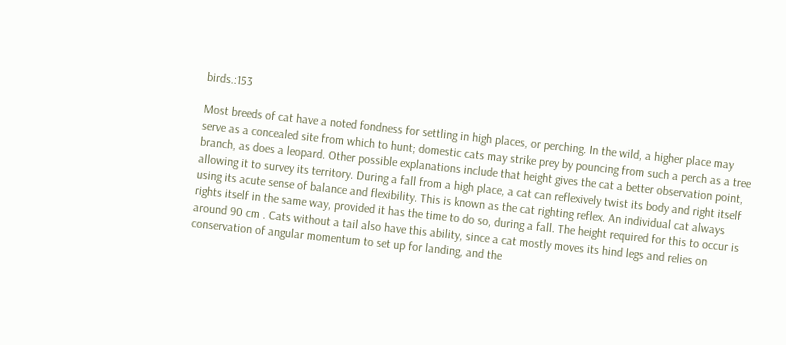birds.:153

Most breeds of cat have a noted fondness for settling in high places, or perching. In the wild, a higher place may serve as a concealed site from which to hunt; domestic cats may strike prey by pouncing from such a perch as a tree branch, as does a leopard. Other possible explanations include that height gives the cat a better observation point, allowing it to survey its territory. During a fall from a high place, a cat can reflexively twist its body and right itself using its acute sense of balance and flexibility. This is known as the cat righting reflex. An individual cat always rights itself in the same way, provided it has the time to do so, during a fall. The height required for this to occur is around 90 cm . Cats without a tail also have this ability, since a cat mostly moves its hind legs and relies on conservation of angular momentum to set up for landing, and the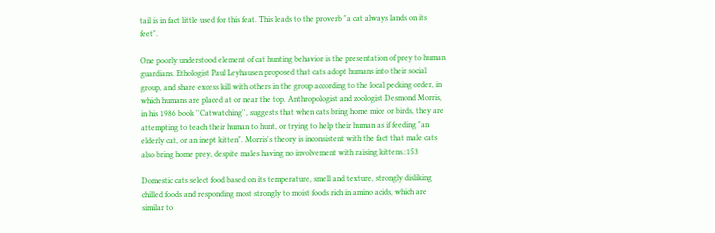tail is in fact little used for this feat. This leads to the proverb "a cat always lands on its feet".

One poorly understood element of cat hunting behavior is the presentation of prey to human guardians. Ethologist Paul Leyhausen proposed that cats adopt humans into their social group, and share excess kill with others in the group according to the local pecking order, in which humans are placed at or near the top. Anthropologist and zoologist Desmond Morris, in his 1986 book ''Catwatching'', suggests that when cats bring home mice or birds, they are attempting to teach their human to hunt, or trying to help their human as if feeding "an elderly cat, or an inept kitten". Morris's theory is inconsistent with the fact that male cats also bring home prey, despite males having no involvement with raising kittens.:153

Domestic cats select food based on its temperature, smell and texture, strongly disliking chilled foods and responding most strongly to moist foods rich in amino acids, which are similar to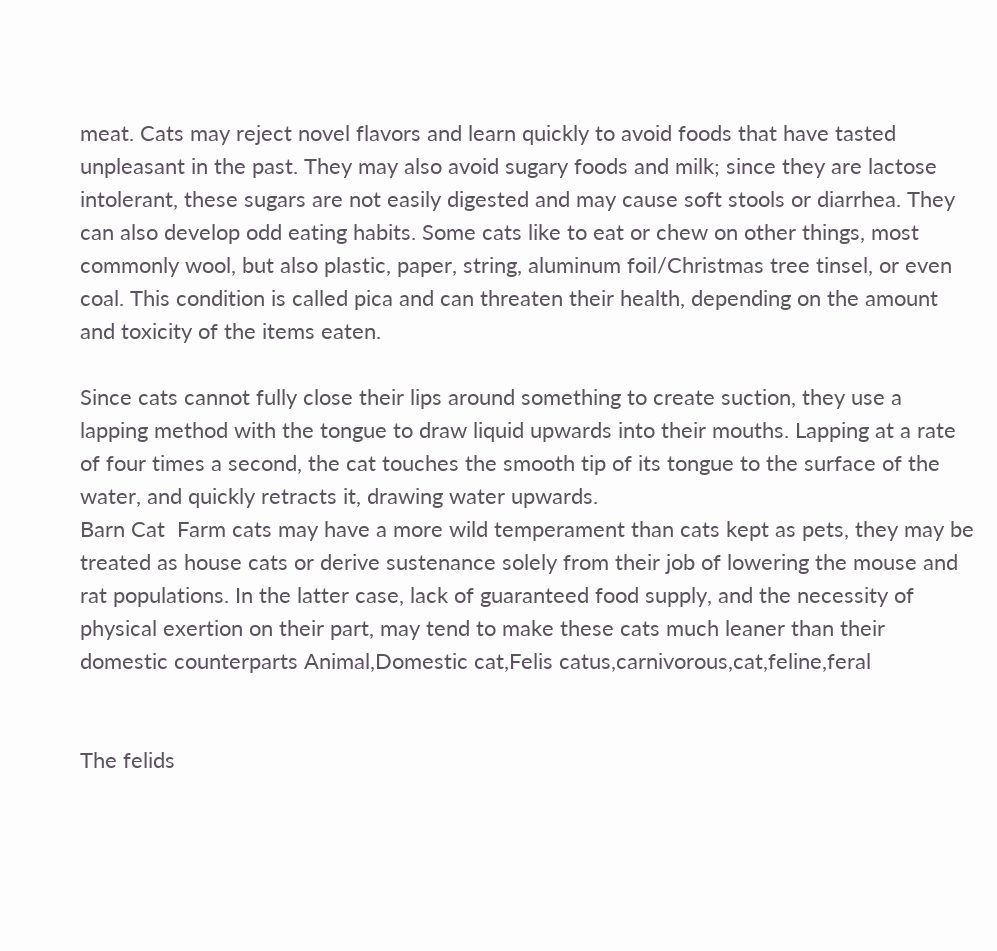meat. Cats may reject novel flavors and learn quickly to avoid foods that have tasted unpleasant in the past. They may also avoid sugary foods and milk; since they are lactose intolerant, these sugars are not easily digested and may cause soft stools or diarrhea. They can also develop odd eating habits. Some cats like to eat or chew on other things, most commonly wool, but also plastic, paper, string, aluminum foil/Christmas tree tinsel, or even coal. This condition is called pica and can threaten their health, depending on the amount and toxicity of the items eaten.

Since cats cannot fully close their lips around something to create suction, they use a lapping method with the tongue to draw liquid upwards into their mouths. Lapping at a rate of four times a second, the cat touches the smooth tip of its tongue to the surface of the water, and quickly retracts it, drawing water upwards.
Barn Cat  Farm cats may have a more wild temperament than cats kept as pets, they may be treated as house cats or derive sustenance solely from their job of lowering the mouse and rat populations. In the latter case, lack of guaranteed food supply, and the necessity of physical exertion on their part, may tend to make these cats much leaner than their domestic counterparts Animal,Domestic cat,Felis catus,carnivorous,cat,feline,feral


The felids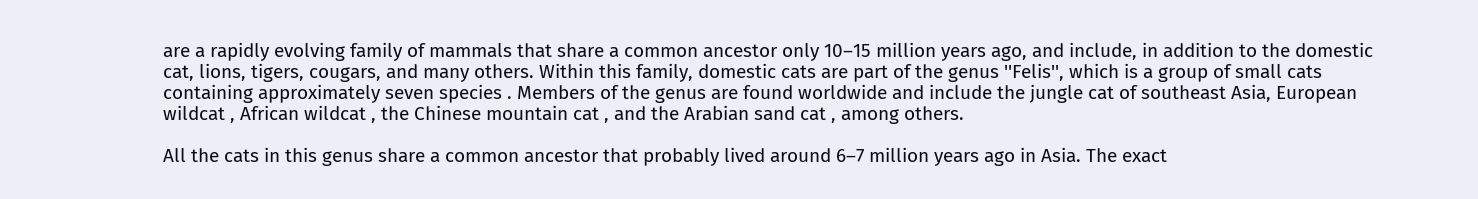are a rapidly evolving family of mammals that share a common ancestor only 10–15 million years ago, and include, in addition to the domestic cat, lions, tigers, cougars, and many others. Within this family, domestic cats are part of the genus ''Felis'', which is a group of small cats containing approximately seven species . Members of the genus are found worldwide and include the jungle cat of southeast Asia, European wildcat , African wildcat , the Chinese mountain cat , and the Arabian sand cat , among others.

All the cats in this genus share a common ancestor that probably lived around 6–7 million years ago in Asia. The exact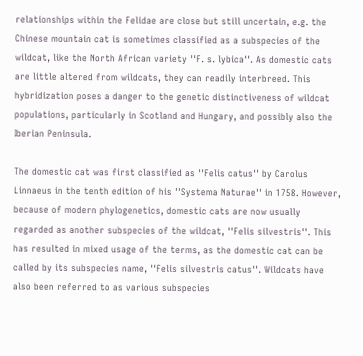relationships within the Felidae are close but still uncertain, e.g. the Chinese mountain cat is sometimes classified as a subspecies of the wildcat, like the North African variety ''F. s. lybica''. As domestic cats are little altered from wildcats, they can readily interbreed. This hybridization poses a danger to the genetic distinctiveness of wildcat populations, particularly in Scotland and Hungary, and possibly also the Iberian Peninsula.

The domestic cat was first classified as ''Felis catus'' by Carolus Linnaeus in the tenth edition of his ''Systema Naturae'' in 1758. However, because of modern phylogenetics, domestic cats are now usually regarded as another subspecies of the wildcat, ''Felis silvestris''. This has resulted in mixed usage of the terms, as the domestic cat can be called by its subspecies name, ''Felis silvestris catus''. Wildcats have also been referred to as various subspecies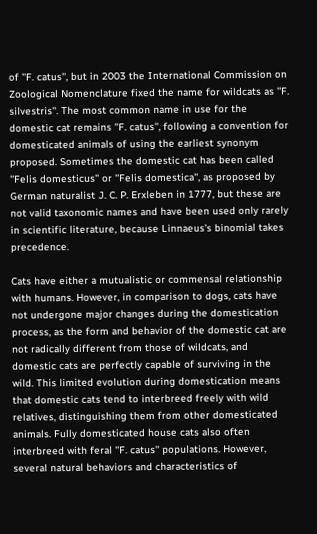of ''F. catus'', but in 2003 the International Commission on Zoological Nomenclature fixed the name for wildcats as ''F. silvestris''. The most common name in use for the domestic cat remains ''F. catus'', following a convention for domesticated animals of using the earliest synonym proposed. Sometimes the domestic cat has been called ''Felis domesticus'' or ''Felis domestica'', as proposed by German naturalist J. C. P. Erxleben in 1777, but these are not valid taxonomic names and have been used only rarely in scientific literature, because Linnaeus's binomial takes precedence.

Cats have either a mutualistic or commensal relationship with humans. However, in comparison to dogs, cats have not undergone major changes during the domestication process, as the form and behavior of the domestic cat are not radically different from those of wildcats, and domestic cats are perfectly capable of surviving in the wild. This limited evolution during domestication means that domestic cats tend to interbreed freely with wild relatives, distinguishing them from other domesticated animals. Fully domesticated house cats also often interbreed with feral ''F. catus'' populations. However, several natural behaviors and characteristics of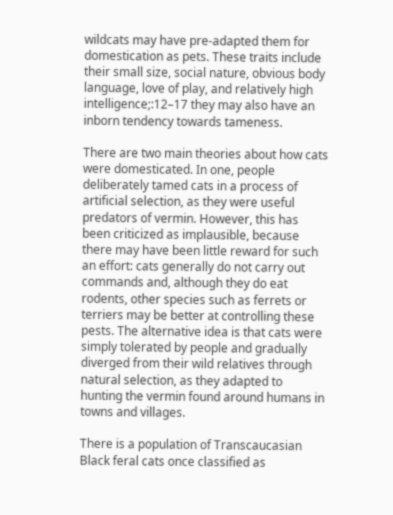wildcats may have pre-adapted them for domestication as pets. These traits include their small size, social nature, obvious body language, love of play, and relatively high intelligence;:12–17 they may also have an inborn tendency towards tameness.

There are two main theories about how cats were domesticated. In one, people deliberately tamed cats in a process of artificial selection, as they were useful predators of vermin. However, this has been criticized as implausible, because there may have been little reward for such an effort: cats generally do not carry out commands and, although they do eat rodents, other species such as ferrets or terriers may be better at controlling these pests. The alternative idea is that cats were simply tolerated by people and gradually diverged from their wild relatives through natural selection, as they adapted to hunting the vermin found around humans in towns and villages.

There is a population of Transcaucasian Black feral cats once classified as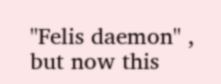''Felis daemon'' , but now this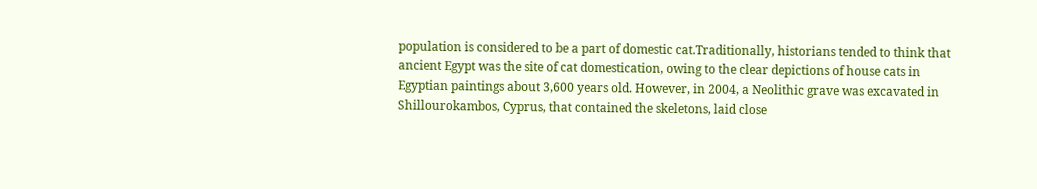population is considered to be a part of domestic cat.Traditionally, historians tended to think that ancient Egypt was the site of cat domestication, owing to the clear depictions of house cats in Egyptian paintings about 3,600 years old. However, in 2004, a Neolithic grave was excavated in Shillourokambos, Cyprus, that contained the skeletons, laid close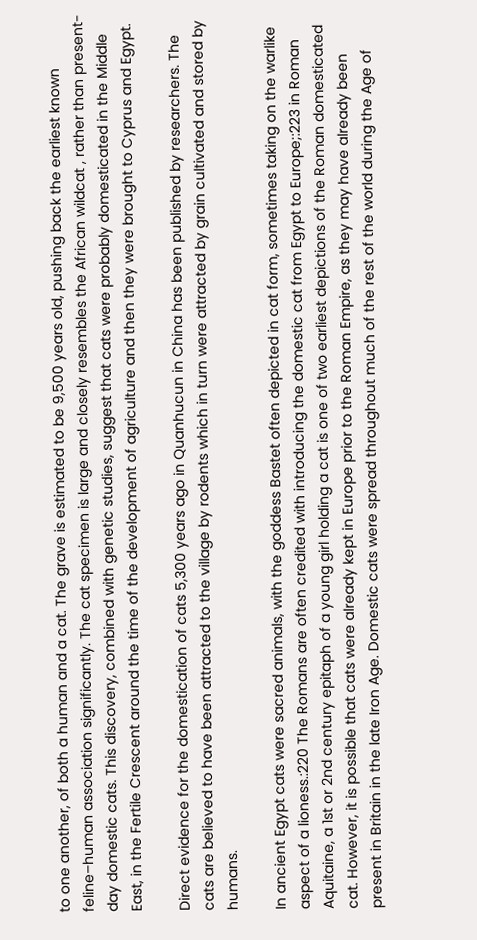to one another, of both a human and a cat. The grave is estimated to be 9,500 years old, pushing back the earliest known feline–human association significantly. The cat specimen is large and closely resembles the African wildcat , rather than present-day domestic cats. This discovery, combined with genetic studies, suggest that cats were probably domesticated in the Middle East, in the Fertile Crescent around the time of the development of agriculture and then they were brought to Cyprus and Egypt.

Direct evidence for the domestication of cats 5,300 years ago in Quanhucun in China has been published by researchers. The cats are believed to have been attracted to the village by rodents which in turn were attracted by grain cultivated and stored by humans.

In ancient Egypt cats were sacred animals, with the goddess Bastet often depicted in cat form, sometimes taking on the warlike aspect of a lioness.:220 The Romans are often credited with introducing the domestic cat from Egypt to Europe;:223 in Roman Aquitaine, a 1st or 2nd century epitaph of a young girl holding a cat is one of two earliest depictions of the Roman domesticated cat. However, it is possible that cats were already kept in Europe prior to the Roman Empire, as they may have already been present in Britain in the late Iron Age. Domestic cats were spread throughout much of the rest of the world during the Age of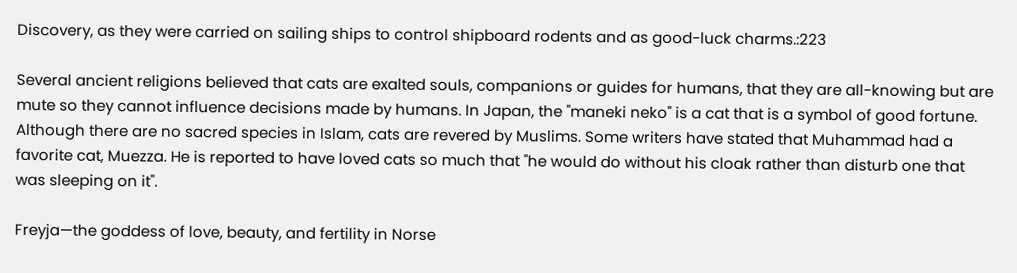Discovery, as they were carried on sailing ships to control shipboard rodents and as good-luck charms.:223

Several ancient religions believed that cats are exalted souls, companions or guides for humans, that they are all-knowing but are mute so they cannot influence decisions made by humans. In Japan, the ''maneki neko'' is a cat that is a symbol of good fortune. Although there are no sacred species in Islam, cats are revered by Muslims. Some writers have stated that Muhammad had a favorite cat, Muezza. He is reported to have loved cats so much that "he would do without his cloak rather than disturb one that was sleeping on it".

Freyja—the goddess of love, beauty, and fertility in Norse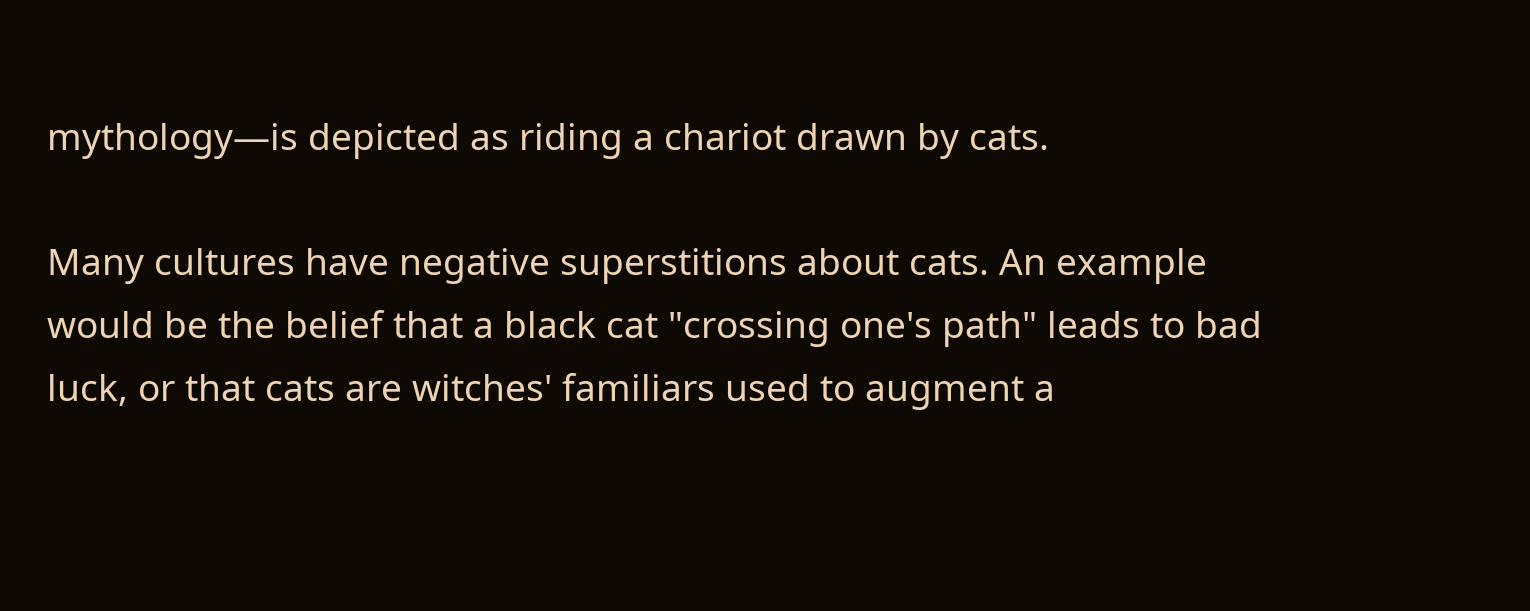mythology—is depicted as riding a chariot drawn by cats.

Many cultures have negative superstitions about cats. An example would be the belief that a black cat "crossing one's path" leads to bad luck, or that cats are witches' familiars used to augment a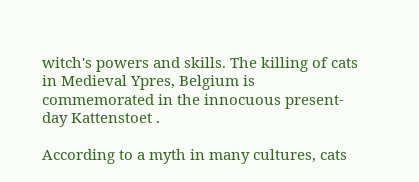witch's powers and skills. The killing of cats in Medieval Ypres, Belgium is commemorated in the innocuous present-day Kattenstoet .

According to a myth in many cultures, cats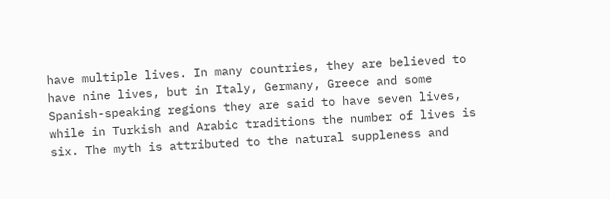have multiple lives. In many countries, they are believed to have nine lives, but in Italy, Germany, Greece and some Spanish-speaking regions they are said to have seven lives, while in Turkish and Arabic traditions the number of lives is six. The myth is attributed to the natural suppleness and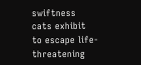swiftness cats exhibit to escape life-threatening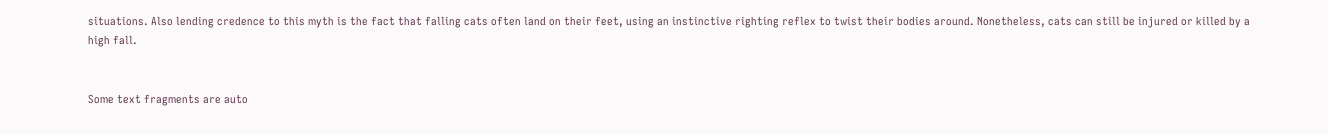situations. Also lending credence to this myth is the fact that falling cats often land on their feet, using an instinctive righting reflex to twist their bodies around. Nonetheless, cats can still be injured or killed by a high fall.


Some text fragments are auto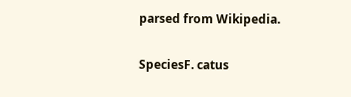parsed from Wikipedia.

SpeciesF. catus